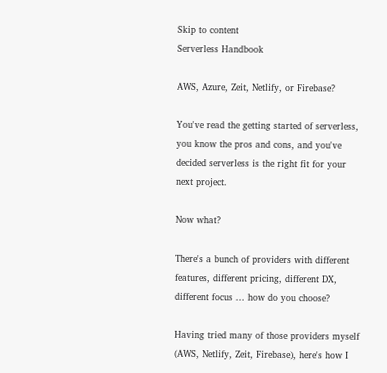Skip to content
Serverless Handbook

AWS, Azure, Zeit, Netlify, or Firebase?

You've read the getting started of serverless, you know the pros and cons, and you've decided serverless is the right fit for your next project.

Now what?

There's a bunch of providers with different features, different pricing, different DX, different focus ... how do you choose?

Having tried many of those providers myself (AWS, Netlify, Zeit, Firebase), here's how I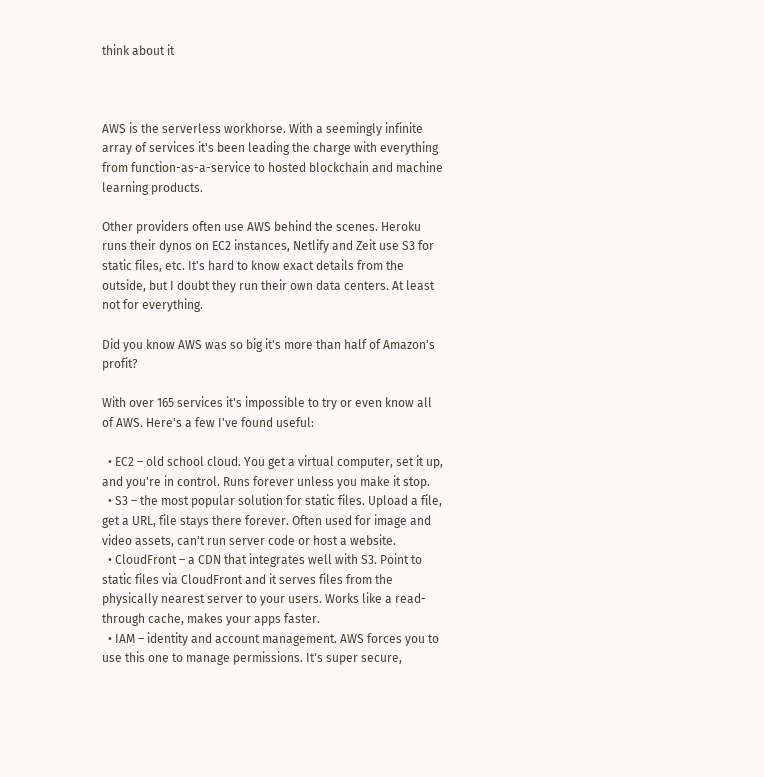think about it



AWS is the serverless workhorse. With a seemingly infinite array of services it's been leading the charge with everything from function-as-a-service to hosted blockchain and machine learning products.

Other providers often use AWS behind the scenes. Heroku runs their dynos on EC2 instances, Netlify and Zeit use S3 for static files, etc. It's hard to know exact details from the outside, but I doubt they run their own data centers. At least not for everything.

Did you know AWS was so big it's more than half of Amazon's profit?

With over 165 services it's impossible to try or even know all of AWS. Here's a few I've found useful:

  • EC2 – old school cloud. You get a virtual computer, set it up, and you're in control. Runs forever unless you make it stop.
  • S3 – the most popular solution for static files. Upload a file, get a URL, file stays there forever. Often used for image and video assets, can't run server code or host a website.
  • CloudFront – a CDN that integrates well with S3. Point to static files via CloudFront and it serves files from the physically nearest server to your users. Works like a read-through cache, makes your apps faster.
  • IAM – identity and account management. AWS forces you to use this one to manage permissions. It's super secure,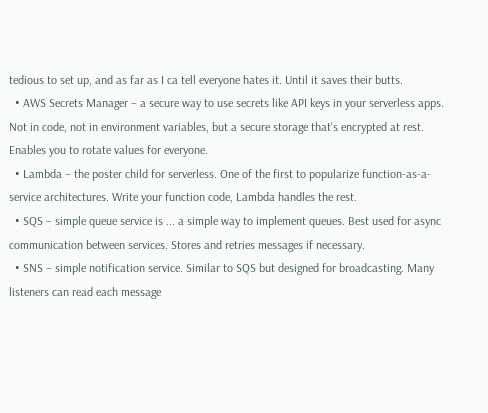tedious to set up, and as far as I ca tell everyone hates it. Until it saves their butts.
  • AWS Secrets Manager – a secure way to use secrets like API keys in your serverless apps. Not in code, not in environment variables, but a secure storage that's encrypted at rest. Enables you to rotate values for everyone.
  • Lambda – the poster child for serverless. One of the first to popularize function-as-a-service architectures. Write your function code, Lambda handles the rest.
  • SQS – simple queue service is ... a simple way to implement queues. Best used for async communication between services. Stores and retries messages if necessary.
  • SNS – simple notification service. Similar to SQS but designed for broadcasting. Many listeners can read each message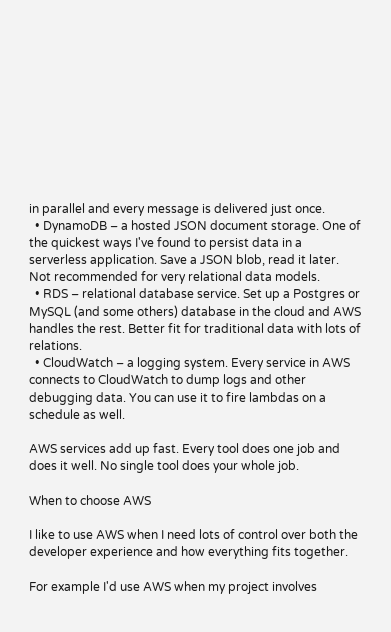in parallel and every message is delivered just once.
  • DynamoDB – a hosted JSON document storage. One of the quickest ways I've found to persist data in a serverless application. Save a JSON blob, read it later. Not recommended for very relational data models.
  • RDS – relational database service. Set up a Postgres or MySQL (and some others) database in the cloud and AWS handles the rest. Better fit for traditional data with lots of relations.
  • CloudWatch – a logging system. Every service in AWS connects to CloudWatch to dump logs and other debugging data. You can use it to fire lambdas on a schedule as well.

AWS services add up fast. Every tool does one job and does it well. No single tool does your whole job.

When to choose AWS

I like to use AWS when I need lots of control over both the developer experience and how everything fits together.

For example I'd use AWS when my project involves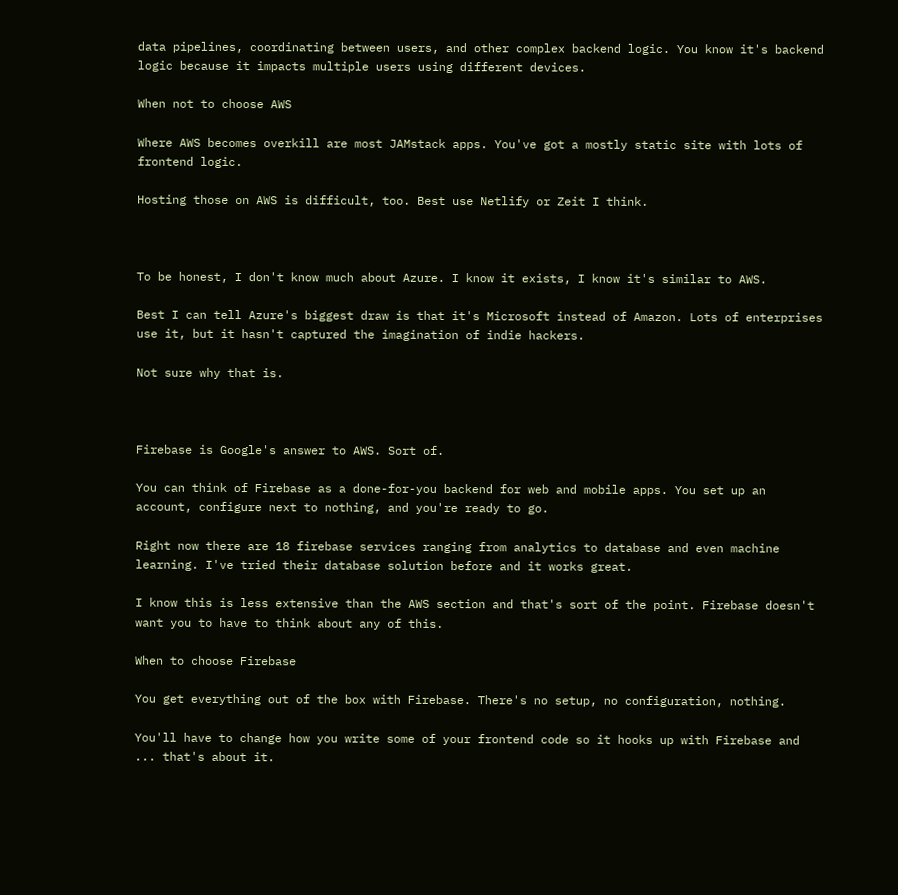data pipelines, coordinating between users, and other complex backend logic. You know it's backend logic because it impacts multiple users using different devices.

When not to choose AWS

Where AWS becomes overkill are most JAMstack apps. You've got a mostly static site with lots of frontend logic.

Hosting those on AWS is difficult, too. Best use Netlify or Zeit I think.



To be honest, I don't know much about Azure. I know it exists, I know it's similar to AWS.

Best I can tell Azure's biggest draw is that it's Microsoft instead of Amazon. Lots of enterprises use it, but it hasn't captured the imagination of indie hackers.

Not sure why that is.



Firebase is Google's answer to AWS. Sort of.

You can think of Firebase as a done-for-you backend for web and mobile apps. You set up an account, configure next to nothing, and you're ready to go.

Right now there are 18 firebase services ranging from analytics to database and even machine learning. I've tried their database solution before and it works great.

I know this is less extensive than the AWS section and that's sort of the point. Firebase doesn't want you to have to think about any of this.

When to choose Firebase

You get everything out of the box with Firebase. There's no setup, no configuration, nothing.

You'll have to change how you write some of your frontend code so it hooks up with Firebase and ... that's about it.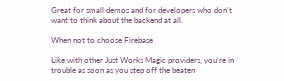Great for small demos and for developers who don't want to think about the backend at all.

When not to choose Firebase

Like with other Just Works Magic providers, you're in trouble as soon as you step off the beaten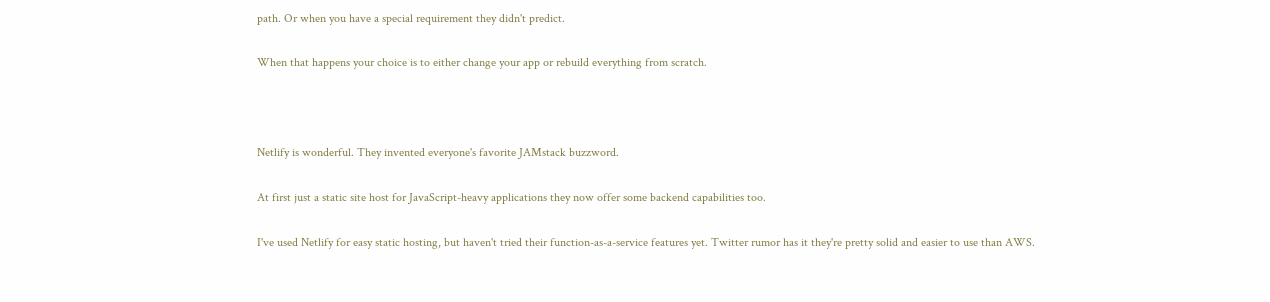path. Or when you have a special requirement they didn't predict.

When that happens your choice is to either change your app or rebuild everything from scratch.



Netlify is wonderful. They invented everyone's favorite JAMstack buzzword.

At first just a static site host for JavaScript-heavy applications they now offer some backend capabilities too.

I've used Netlify for easy static hosting, but haven't tried their function-as-a-service features yet. Twitter rumor has it they're pretty solid and easier to use than AWS.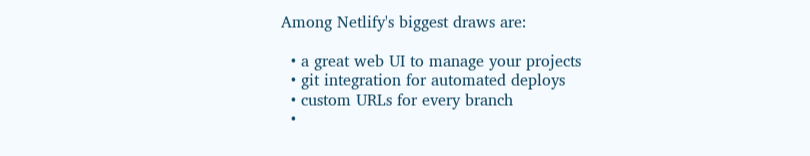Among Netlify's biggest draws are:

  • a great web UI to manage your projects
  • git integration for automated deploys
  • custom URLs for every branch
  •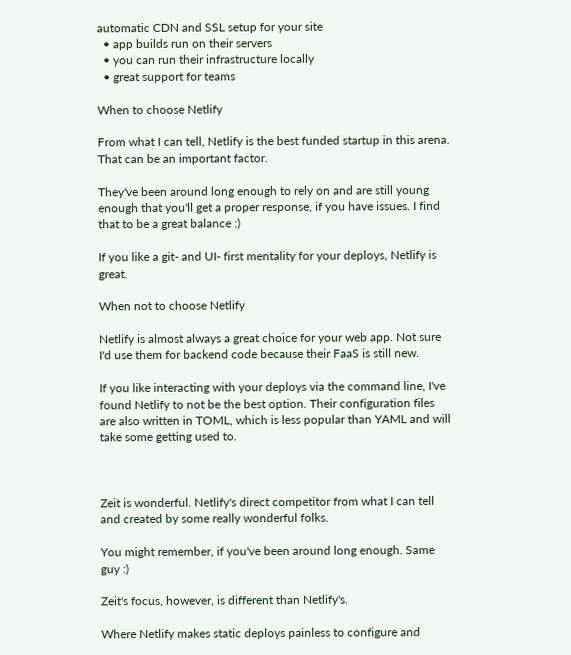automatic CDN and SSL setup for your site
  • app builds run on their servers
  • you can run their infrastructure locally
  • great support for teams

When to choose Netlify

From what I can tell, Netlify is the best funded startup in this arena. That can be an important factor.

They've been around long enough to rely on and are still young enough that you'll get a proper response, if you have issues. I find that to be a great balance :)

If you like a git- and UI- first mentality for your deploys, Netlify is great.

When not to choose Netlify

Netlify is almost always a great choice for your web app. Not sure I'd use them for backend code because their FaaS is still new.

If you like interacting with your deploys via the command line, I've found Netlify to not be the best option. Their configuration files are also written in TOML, which is less popular than YAML and will take some getting used to.



Zeit is wonderful. Netlify's direct competitor from what I can tell and created by some really wonderful folks.

You might remember, if you've been around long enough. Same guy :)

Zeit's focus, however, is different than Netlify's.

Where Netlify makes static deploys painless to configure and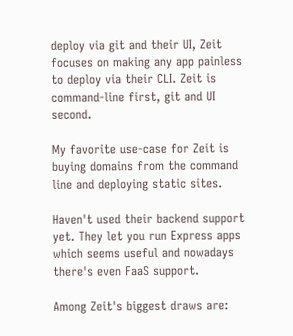deploy via git and their UI, Zeit focuses on making any app painless to deploy via their CLI. Zeit is command-line first, git and UI second.

My favorite use-case for Zeit is buying domains from the command line and deploying static sites.

Haven't used their backend support yet. They let you run Express apps which seems useful and nowadays there's even FaaS support.

Among Zeit's biggest draws are: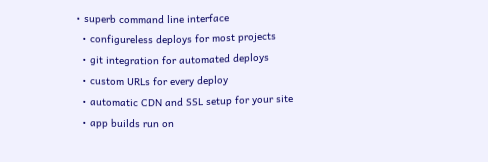• superb command line interface
  • configureless deploys for most projects
  • git integration for automated deploys
  • custom URLs for every deploy
  • automatic CDN and SSL setup for your site
  • app builds run on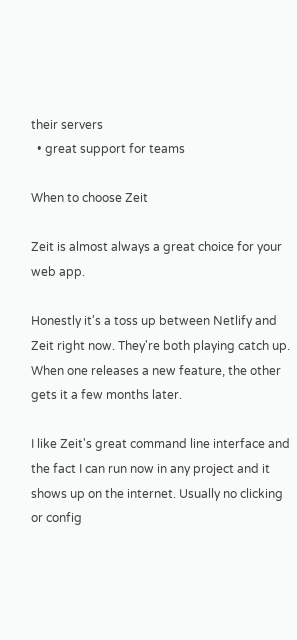their servers
  • great support for teams

When to choose Zeit

Zeit is almost always a great choice for your web app.

Honestly it's a toss up between Netlify and Zeit right now. They're both playing catch up. When one releases a new feature, the other gets it a few months later.

I like Zeit's great command line interface and the fact I can run now in any project and it shows up on the internet. Usually no clicking or config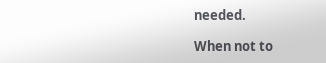needed.

When not to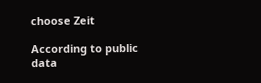choose Zeit

According to public data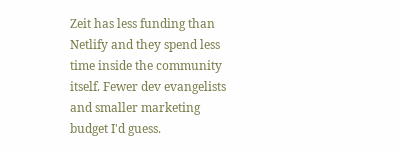Zeit has less funding than Netlify and they spend less time inside the community itself. Fewer dev evangelists and smaller marketing budget I'd guess.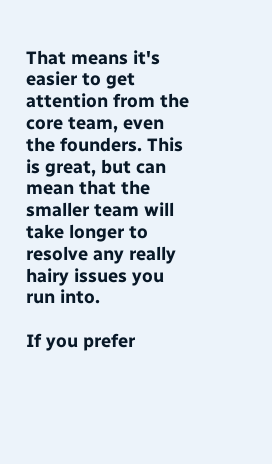That means it's easier to get attention from the core team, even the founders. This is great, but can mean that the smaller team will take longer to resolve any really hairy issues you run into.

If you prefer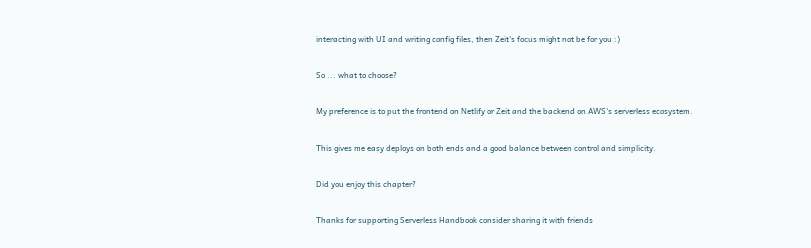interacting with UI and writing config files, then Zeit's focus might not be for you :)

So ... what to choose?

My preference is to put the frontend on Netlify or Zeit and the backend on AWS's serverless ecosystem.

This gives me easy deploys on both ends and a good balance between control and simplicity.

Did you enjoy this chapter?

Thanks for supporting Serverless Handbook consider sharing it with friends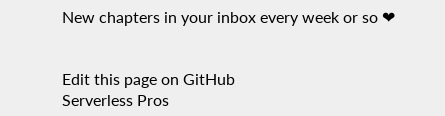New chapters in your inbox every week or so ❤


Edit this page on GitHub
Serverless Pros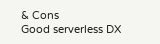& Cons
Good serverless DX